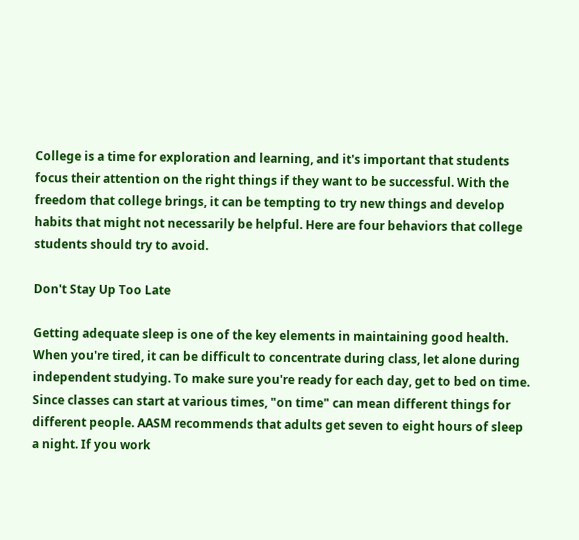College is a time for exploration and learning, and it's important that students focus their attention on the right things if they want to be successful. With the freedom that college brings, it can be tempting to try new things and develop habits that might not necessarily be helpful. Here are four behaviors that college students should try to avoid.

Don't Stay Up Too Late

Getting adequate sleep is one of the key elements in maintaining good health. When you're tired, it can be difficult to concentrate during class, let alone during independent studying. To make sure you're ready for each day, get to bed on time. Since classes can start at various times, "on time" can mean different things for different people. AASM recommends that adults get seven to eight hours of sleep a night. If you work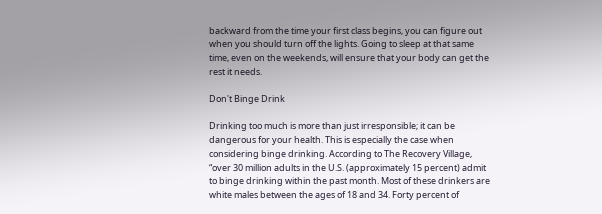backward from the time your first class begins, you can figure out when you should turn off the lights. Going to sleep at that same time, even on the weekends, will ensure that your body can get the rest it needs.

Don't Binge Drink

Drinking too much is more than just irresponsible; it can be dangerous for your health. This is especially the case when considering binge drinking. According to The Recovery Village, “over 30 million adults in the U.S. (approximately 15 percent) admit to binge drinking within the past month. Most of these drinkers are white males between the ages of 18 and 34. Forty percent of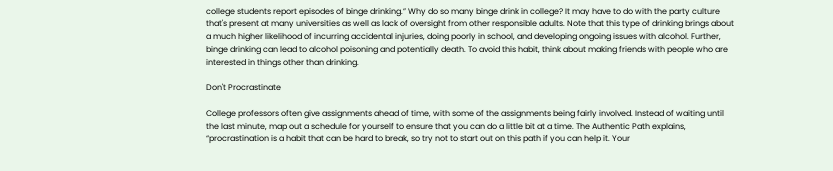college students report episodes of binge drinking.” Why do so many binge drink in college? It may have to do with the party culture that's present at many universities as well as lack of oversight from other responsible adults. Note that this type of drinking brings about a much higher likelihood of incurring accidental injuries, doing poorly in school, and developing ongoing issues with alcohol. Further, binge drinking can lead to alcohol poisoning and potentially death. To avoid this habit, think about making friends with people who are interested in things other than drinking.

Don't Procrastinate

College professors often give assignments ahead of time, with some of the assignments being fairly involved. Instead of waiting until the last minute, map out a schedule for yourself to ensure that you can do a little bit at a time. The Authentic Path explains, “procrastination is a habit that can be hard to break, so try not to start out on this path if you can help it. Your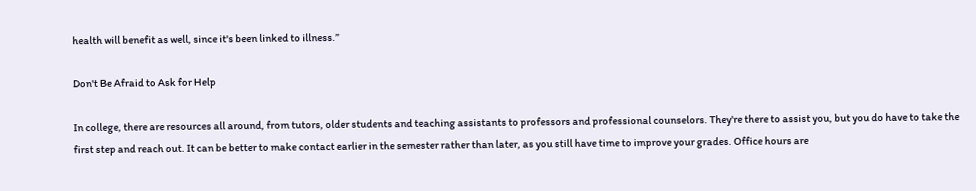health will benefit as well, since it's been linked to illness.”

Don't Be Afraid to Ask for Help

In college, there are resources all around, from tutors, older students and teaching assistants to professors and professional counselors. They're there to assist you, but you do have to take the first step and reach out. It can be better to make contact earlier in the semester rather than later, as you still have time to improve your grades. Office hours are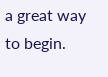a great way to begin.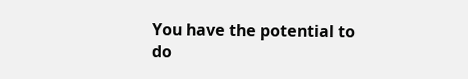You have the potential to do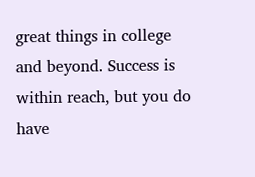great things in college and beyond. Success is within reach, but you do have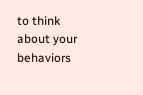to think about your behaviors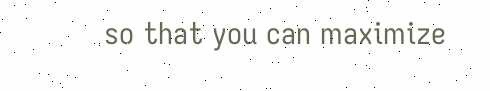so that you can maximize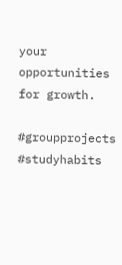your opportunities for growth.

#groupprojects #studyhabits